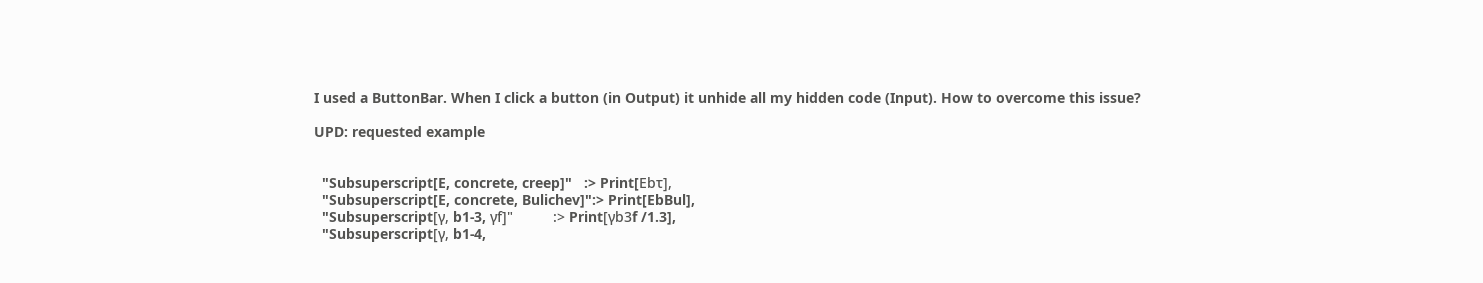I used a ButtonBar. When I click a button (in Output) it unhide all my hidden code (Input). How to overcome this issue?

UPD: requested example


  "Subsuperscript[E, concrete, creep]"   :> Print[Ebτ],
  "Subsuperscript[E, concrete, Bulichev]":> Print[EbBul],
  "Subsuperscript[γ, b1-3, γf]"          :> Print[γb3f /1.3],
  "Subsuperscript[γ, b1-4,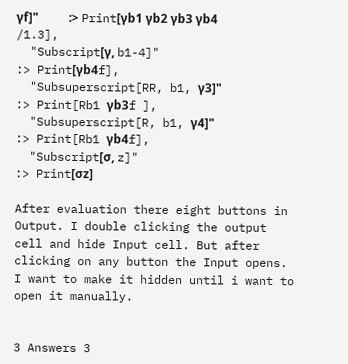γf]"          :> Print[γb1 γb2 γb3 γb4 /1.3],
  "Subscript[γ, b1-4]"                   :> Print[γb4f],
  "Subsuperscript[RR, b1, γ3]"           :> Print[Rb1 γb3f ],
  "Subsuperscript[R, b1, γ4]"            :> Print[Rb1 γb4f],
  "Subscript[σ, z]"                      :> Print[σz]

After evaluation there eight buttons in Output. I double clicking the output cell and hide Input cell. But after clicking on any button the Input opens. I want to make it hidden until i want to open it manually.


3 Answers 3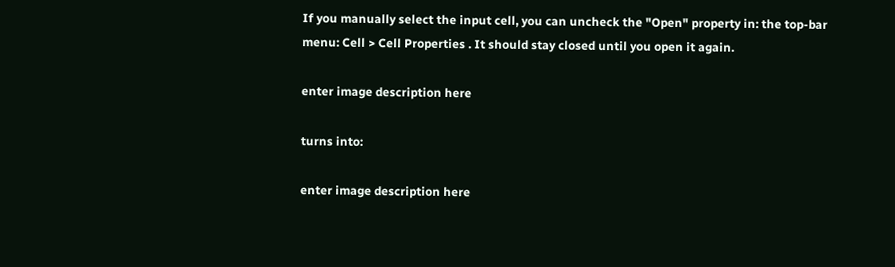If you manually select the input cell, you can uncheck the "Open" property in: the top-bar menu: Cell > Cell Properties . It should stay closed until you open it again.

enter image description here

turns into:

enter image description here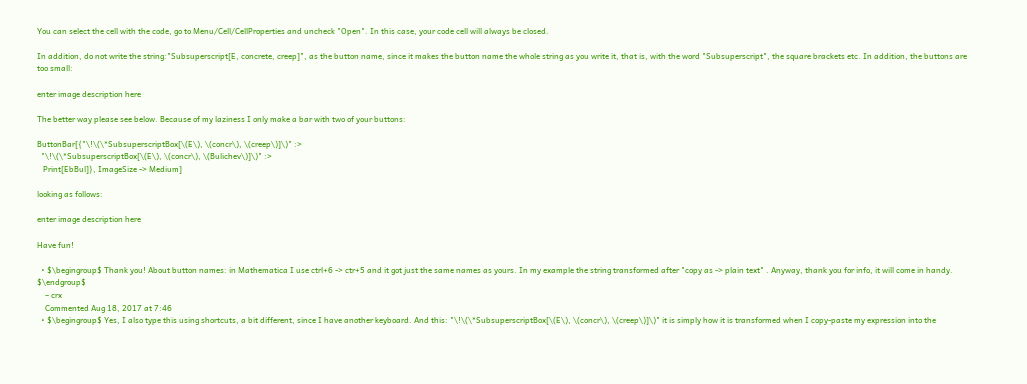You can select the cell with the code, go to Menu/Cell/CellProperties and uncheck "Open". In this case, your code cell will always be closed.

In addition, do not write the string:"Subsuperscript[E, concrete, creep]", as the button name, since it makes the button name the whole string as you write it, that is, with the word "Subsuperscript", the square brackets etc. In addition, the buttons are too small:

enter image description here

The better way please see below. Because of my laziness I only make a bar with two of your buttons:

ButtonBar[{"\!\(\*SubsuperscriptBox[\(E\), \(concr\), \(creep\)]\)" :>
  "\!\(\*SubsuperscriptBox[\(E\), \(concr\), \(Bulichev\)]\)" :>
   Print[EbBul]}, ImageSize -> Medium]

looking as follows:

enter image description here

Have fun!

  • $\begingroup$ Thank you! About button names: in Mathematica I use ctrl+6 -> ctr+5 and it got just the same names as yours. In my example the string transformed after "copy as -> plain text" . Anyway, thank you for info, it will come in handy. $\endgroup$
    – crx
    Commented Aug 18, 2017 at 7:46
  • $\begingroup$ Yes, I also type this using shortcuts, a bit different, since I have another keyboard. And this: "\!\(\*SubsuperscriptBox[\(E\), \(concr\), \(creep\)]\)" it is simply how it is transformed when I copy-paste my expression into the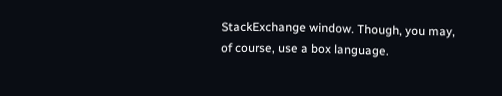StackExchange window. Though, you may, of course, use a box language.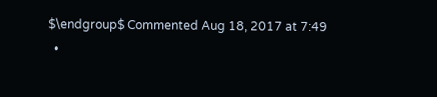$\endgroup$ Commented Aug 18, 2017 at 7:49
  •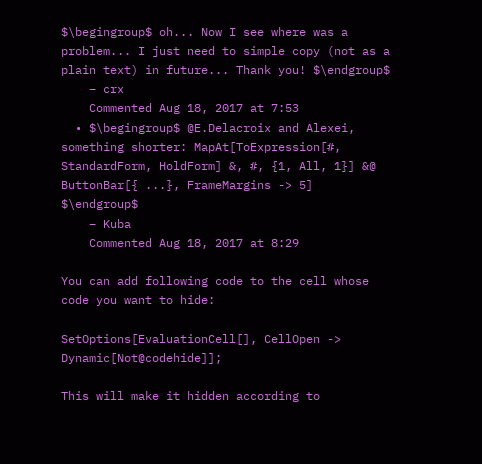$\begingroup$ oh... Now I see where was a problem... I just need to simple copy (not as a plain text) in future... Thank you! $\endgroup$
    – crx
    Commented Aug 18, 2017 at 7:53
  • $\begingroup$ @E.Delacroix and Alexei, something shorter: MapAt[ToExpression[#, StandardForm, HoldForm] &, #, {1, All, 1}] &@ ButtonBar[{ ...}, FrameMargins -> 5] $\endgroup$
    – Kuba
    Commented Aug 18, 2017 at 8:29

You can add following code to the cell whose code you want to hide:

SetOptions[EvaluationCell[], CellOpen -> Dynamic[Not@codehide]];

This will make it hidden according to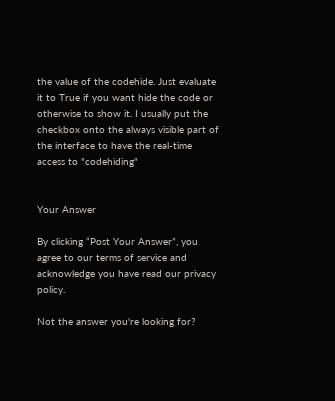the value of the codehide. Just evaluate it to True if you want hide the code or otherwise to show it. I usually put the checkbox onto the always visible part of the interface to have the real-time access to "codehiding"


Your Answer

By clicking “Post Your Answer”, you agree to our terms of service and acknowledge you have read our privacy policy.

Not the answer you're looking for?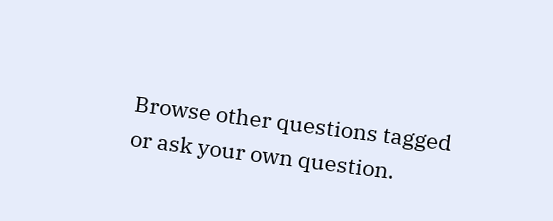Browse other questions tagged or ask your own question.